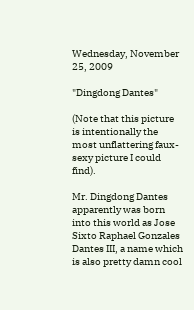Wednesday, November 25, 2009

"Dingdong Dantes"

(Note that this picture is intentionally the most unflattering faux-sexy picture I could find).

Mr. Dingdong Dantes apparently was born into this world as Jose Sixto Raphael Gonzales Dantes III, a name which is also pretty damn cool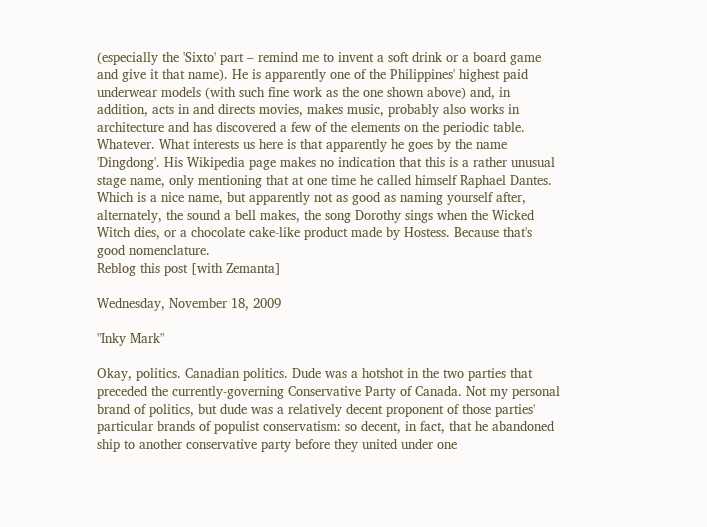(especially the 'Sixto' part – remind me to invent a soft drink or a board game and give it that name). He is apparently one of the Philippines' highest paid underwear models (with such fine work as the one shown above) and, in addition, acts in and directs movies, makes music, probably also works in architecture and has discovered a few of the elements on the periodic table. Whatever. What interests us here is that apparently he goes by the name 'Dingdong'. His Wikipedia page makes no indication that this is a rather unusual stage name, only mentioning that at one time he called himself Raphael Dantes. Which is a nice name, but apparently not as good as naming yourself after, alternately, the sound a bell makes, the song Dorothy sings when the Wicked Witch dies, or a chocolate cake-like product made by Hostess. Because that's good nomenclature.
Reblog this post [with Zemanta]

Wednesday, November 18, 2009

"Inky Mark"

Okay, politics. Canadian politics. Dude was a hotshot in the two parties that preceded the currently-governing Conservative Party of Canada. Not my personal brand of politics, but dude was a relatively decent proponent of those parties' particular brands of populist conservatism: so decent, in fact, that he abandoned ship to another conservative party before they united under one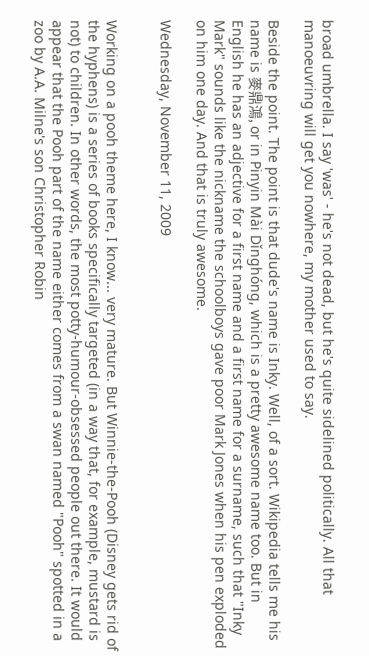broad umbrella. I say 'was' - he's not dead, but he's quite sidelined politically. All that manoeuvring will get you nowhere, my mother used to say.

Beside the point. The point is that dude's name is Inky. Well, of a sort. Wikipedia tells me his name is 麥鼎鴻, or in Pinyin Mài Dǐnghóng, which is a pretty awesome name too. But in English he has an adjective for a first name and a first name for a surname, such that "Inky Mark" sounds like the nickname the schoolboys gave poor Mark Jones when his pen exploded on him one day. And that is truly awesome.

Wednesday, November 11, 2009


Working on a pooh theme here, I know... very mature. But Winnie-the-Pooh (Disney gets rid of the hyphens) is a series of books specifically targeted (in a way that, for example, mustard is not) to children. In other words, the most potty-humour-obsessed people out there. It would appear that the Pooh part of the name either comes from a swan named "Pooh" spotted in a zoo by A.A. Milne's son Christopher Robin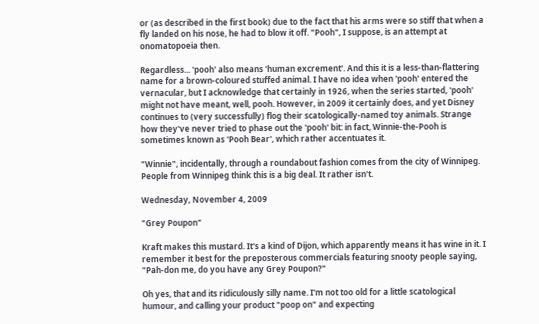or (as described in the first book) due to the fact that his arms were so stiff that when a fly landed on his nose, he had to blow it off. "Pooh", I suppose, is an attempt at onomatopoeia then.

Regardless... 'pooh' also means 'human excrement'. And this it is a less-than-flattering name for a brown-coloured stuffed animal. I have no idea when 'pooh' entered the vernacular, but I acknowledge that certainly in 1926, when the series started, 'pooh' might not have meant, well, pooh. However, in 2009 it certainly does, and yet Disney continues to (very successfully) flog their scatologically-named toy animals. Strange how they've never tried to phase out the 'pooh' bit: in fact, Winnie-the-Pooh is sometimes known as 'Pooh Bear', which rather accentuates it.

"Winnie", incidentally, through a roundabout fashion comes from the city of Winnipeg. People from Winnipeg think this is a big deal. It rather isn't.

Wednesday, November 4, 2009

"Grey Poupon"

Kraft makes this mustard. It's a kind of Dijon, which apparently means it has wine in it. I remember it best for the preposterous commercials featuring snooty people saying, "Pah-don me, do you have any Grey Poupon?"

Oh yes, that and its ridiculously silly name. I'm not too old for a little scatological humour, and calling your product "poop on" and expecting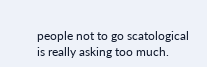people not to go scatological is really asking too much.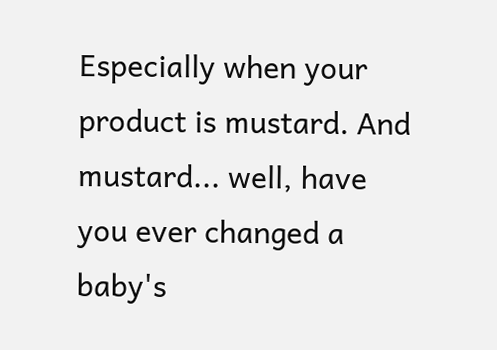Especially when your product is mustard. And mustard... well, have you ever changed a baby's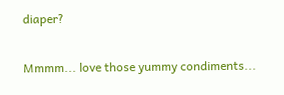diaper?

Mmmm... love those yummy condiments...